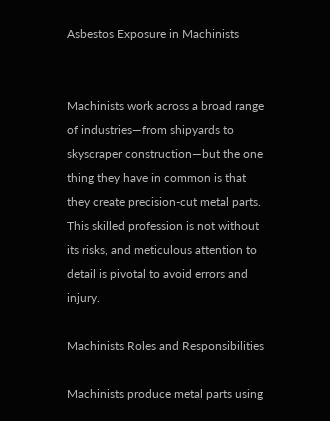Asbestos Exposure in Machinists


Machinists work across a broad range of industries—from shipyards to skyscraper construction—but the one thing they have in common is that they create precision-cut metal parts. This skilled profession is not without its risks, and meticulous attention to detail is pivotal to avoid errors and injury.

Machinists Roles and Responsibilities

Machinists produce metal parts using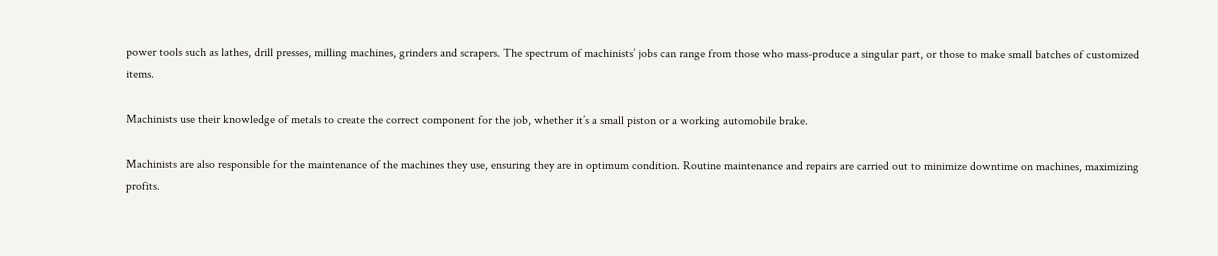power tools such as lathes, drill presses, milling machines, grinders and scrapers. The spectrum of machinists’ jobs can range from those who mass-produce a singular part, or those to make small batches of customized items.

Machinists use their knowledge of metals to create the correct component for the job, whether it’s a small piston or a working automobile brake.

Machinists are also responsible for the maintenance of the machines they use, ensuring they are in optimum condition. Routine maintenance and repairs are carried out to minimize downtime on machines, maximizing profits.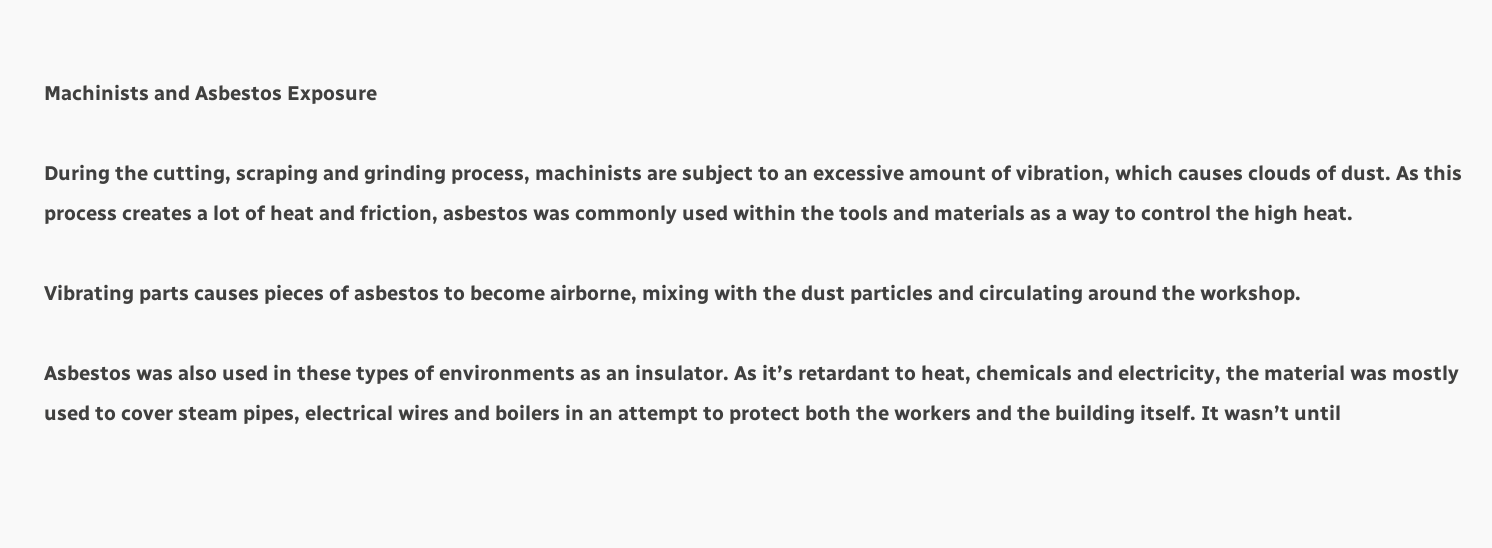Machinists and Asbestos Exposure

During the cutting, scraping and grinding process, machinists are subject to an excessive amount of vibration, which causes clouds of dust. As this process creates a lot of heat and friction, asbestos was commonly used within the tools and materials as a way to control the high heat.

Vibrating parts causes pieces of asbestos to become airborne, mixing with the dust particles and circulating around the workshop.

Asbestos was also used in these types of environments as an insulator. As it’s retardant to heat, chemicals and electricity, the material was mostly used to cover steam pipes, electrical wires and boilers in an attempt to protect both the workers and the building itself. It wasn’t until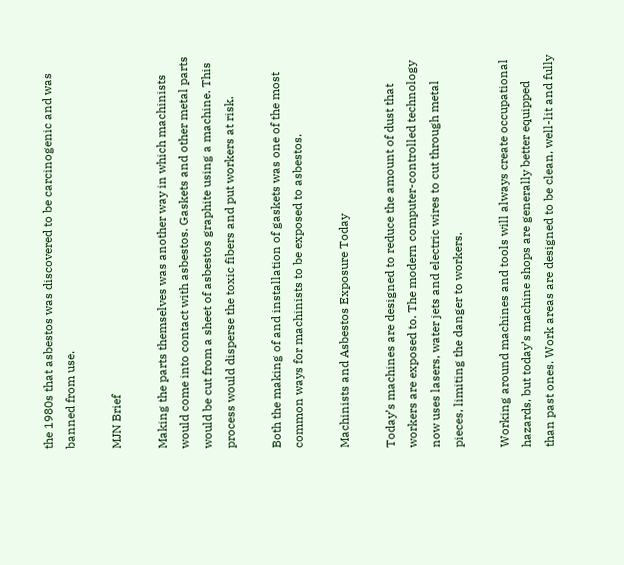the 1980s that asbestos was discovered to be carcinogenic and was banned from use.

MJN Brief

Making the parts themselves was another way in which machinists would come into contact with asbestos. Gaskets and other metal parts would be cut from a sheet of asbestos graphite using a machine. This process would disperse the toxic fibers and put workers at risk.

Both the making of and installation of gaskets was one of the most common ways for machinists to be exposed to asbestos.

Machinists and Asbestos Exposure Today

Today’s machines are designed to reduce the amount of dust that workers are exposed to. The modern computer-controlled technology now uses lasers, water jets and electric wires to cut through metal pieces, limiting the danger to workers.

Working around machines and tools will always create occupational hazards, but today’s machine shops are generally better equipped than past ones. Work areas are designed to be clean, well-lit and fully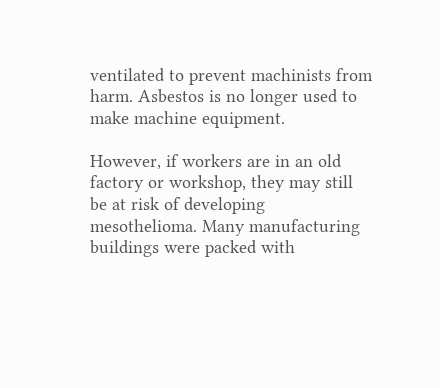ventilated to prevent machinists from harm. Asbestos is no longer used to make machine equipment.

However, if workers are in an old factory or workshop, they may still be at risk of developing mesothelioma. Many manufacturing buildings were packed with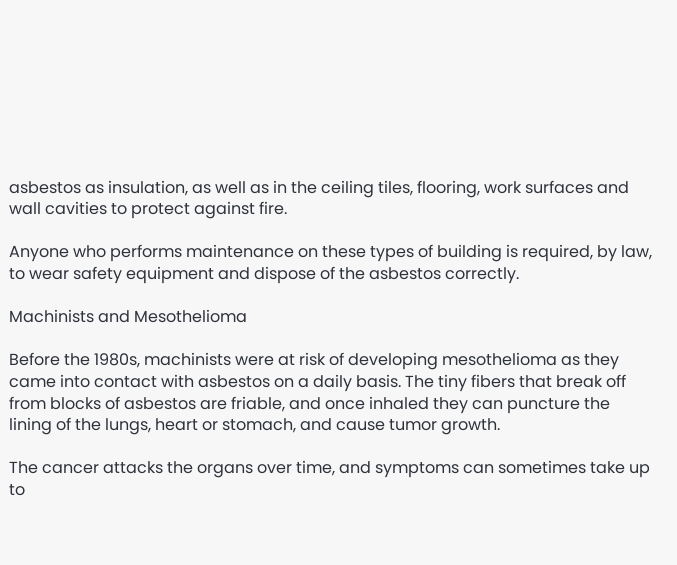asbestos as insulation, as well as in the ceiling tiles, flooring, work surfaces and wall cavities to protect against fire.

Anyone who performs maintenance on these types of building is required, by law, to wear safety equipment and dispose of the asbestos correctly.

Machinists and Mesothelioma

Before the 1980s, machinists were at risk of developing mesothelioma as they came into contact with asbestos on a daily basis. The tiny fibers that break off from blocks of asbestos are friable, and once inhaled they can puncture the lining of the lungs, heart or stomach, and cause tumor growth.

The cancer attacks the organs over time, and symptoms can sometimes take up to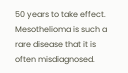50 years to take effect. Mesothelioma is such a rare disease that it is often misdiagnosed.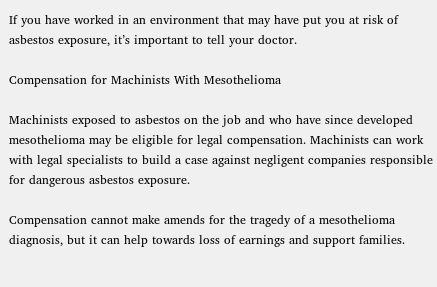If you have worked in an environment that may have put you at risk of asbestos exposure, it’s important to tell your doctor.

Compensation for Machinists With Mesothelioma

Machinists exposed to asbestos on the job and who have since developed mesothelioma may be eligible for legal compensation. Machinists can work with legal specialists to build a case against negligent companies responsible for dangerous asbestos exposure.

Compensation cannot make amends for the tragedy of a mesothelioma diagnosis, but it can help towards loss of earnings and support families.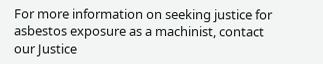For more information on seeking justice for asbestos exposure as a machinist, contact our Justice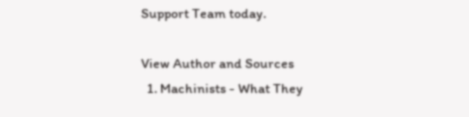Support Team today.

View Author and Sources
  1. Machinists - What They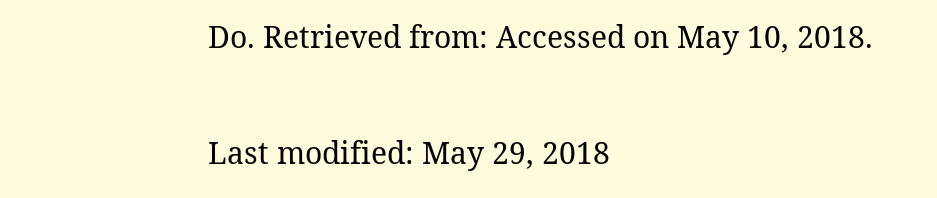Do. Retrieved from: Accessed on May 10, 2018.

Last modified: May 29, 2018